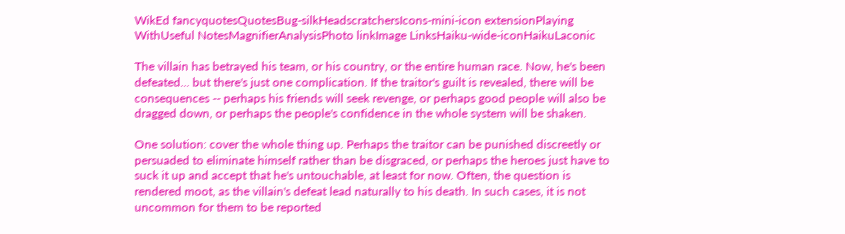WikEd fancyquotesQuotesBug-silkHeadscratchersIcons-mini-icon extensionPlaying WithUseful NotesMagnifierAnalysisPhoto linkImage LinksHaiku-wide-iconHaikuLaconic

The villain has betrayed his team, or his country, or the entire human race. Now, he's been defeated... but there's just one complication. If the traitor's guilt is revealed, there will be consequences -- perhaps his friends will seek revenge, or perhaps good people will also be dragged down, or perhaps the people's confidence in the whole system will be shaken.

One solution: cover the whole thing up. Perhaps the traitor can be punished discreetly or persuaded to eliminate himself rather than be disgraced, or perhaps the heroes just have to suck it up and accept that he's untouchable, at least for now. Often, the question is rendered moot, as the villain's defeat lead naturally to his death. In such cases, it is not uncommon for them to be reported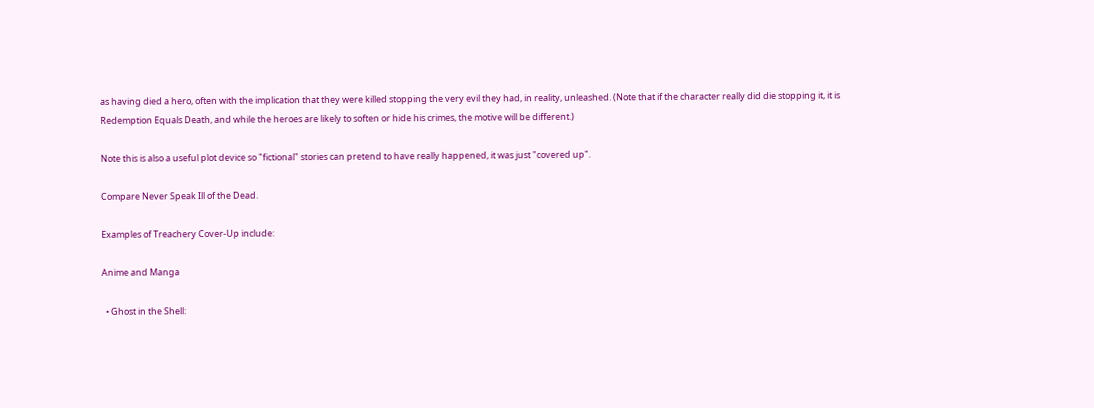as having died a hero, often with the implication that they were killed stopping the very evil they had, in reality, unleashed. (Note that if the character really did die stopping it, it is Redemption Equals Death, and while the heroes are likely to soften or hide his crimes, the motive will be different.)

Note this is also a useful plot device so "fictional" stories can pretend to have really happened, it was just "covered up".

Compare Never Speak Ill of the Dead.

Examples of Treachery Cover-Up include:

Anime and Manga

  • Ghost in the Shell: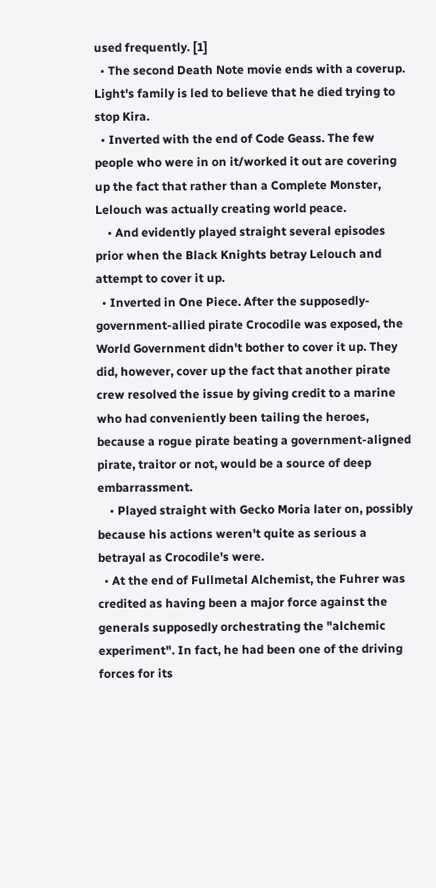used frequently. [1]
  • The second Death Note movie ends with a coverup. Light's family is led to believe that he died trying to stop Kira.
  • Inverted with the end of Code Geass. The few people who were in on it/worked it out are covering up the fact that rather than a Complete Monster, Lelouch was actually creating world peace.
    • And evidently played straight several episodes prior when the Black Knights betray Lelouch and attempt to cover it up.
  • Inverted in One Piece. After the supposedly-government-allied pirate Crocodile was exposed, the World Government didn't bother to cover it up. They did, however, cover up the fact that another pirate crew resolved the issue by giving credit to a marine who had conveniently been tailing the heroes, because a rogue pirate beating a government-aligned pirate, traitor or not, would be a source of deep embarrassment.
    • Played straight with Gecko Moria later on, possibly because his actions weren't quite as serious a betrayal as Crocodile's were.
  • At the end of Fullmetal Alchemist, the Fuhrer was credited as having been a major force against the generals supposedly orchestrating the "alchemic experiment". In fact, he had been one of the driving forces for its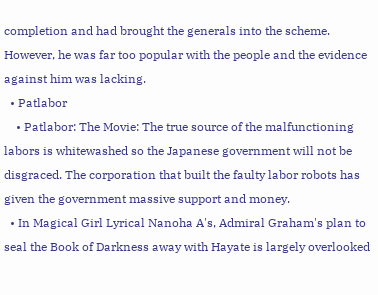completion and had brought the generals into the scheme. However, he was far too popular with the people and the evidence against him was lacking.
  • Patlabor
    • Patlabor: The Movie: The true source of the malfunctioning labors is whitewashed so the Japanese government will not be disgraced. The corporation that built the faulty labor robots has given the government massive support and money.
  • In Magical Girl Lyrical Nanoha A's, Admiral Graham's plan to seal the Book of Darkness away with Hayate is largely overlooked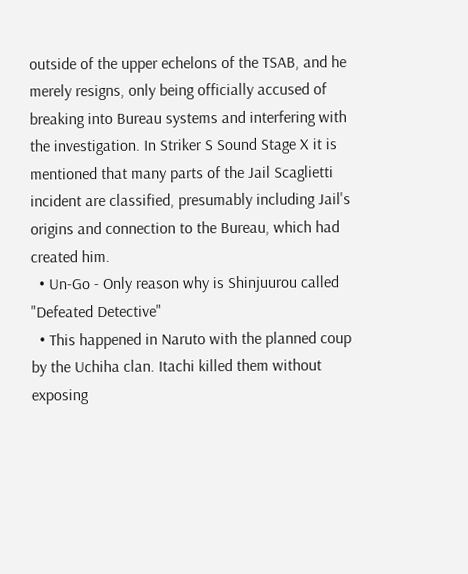outside of the upper echelons of the TSAB, and he merely resigns, only being officially accused of breaking into Bureau systems and interfering with the investigation. In Striker S Sound Stage X it is mentioned that many parts of the Jail Scaglietti incident are classified, presumably including Jail's origins and connection to the Bureau, which had created him.
  • Un-Go - Only reason why is Shinjuurou called "Defeated Detective"
  • This happened in Naruto with the planned coup by the Uchiha clan. Itachi killed them without exposing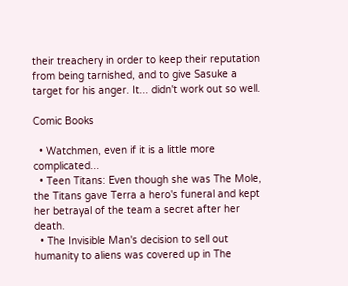their treachery in order to keep their reputation from being tarnished, and to give Sasuke a target for his anger. It... didn't work out so well.

Comic Books

  • Watchmen, even if it is a little more complicated...
  • Teen Titans: Even though she was The Mole, the Titans gave Terra a hero's funeral and kept her betrayal of the team a secret after her death.
  • The Invisible Man's decision to sell out humanity to aliens was covered up in The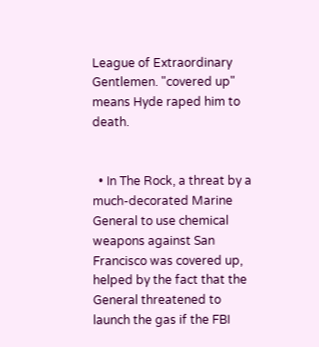League of Extraordinary Gentlemen. "covered up" means Hyde raped him to death.


  • In The Rock, a threat by a much-decorated Marine General to use chemical weapons against San Francisco was covered up, helped by the fact that the General threatened to launch the gas if the FBI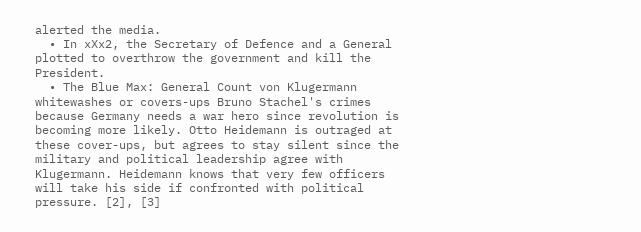alerted the media.
  • In xXx2, the Secretary of Defence and a General plotted to overthrow the government and kill the President.
  • The Blue Max: General Count von Klugermann whitewashes or covers-ups Bruno Stachel's crimes because Germany needs a war hero since revolution is becoming more likely. Otto Heidemann is outraged at these cover-ups, but agrees to stay silent since the military and political leadership agree with Klugermann. Heidemann knows that very few officers will take his side if confronted with political pressure. [2], [3]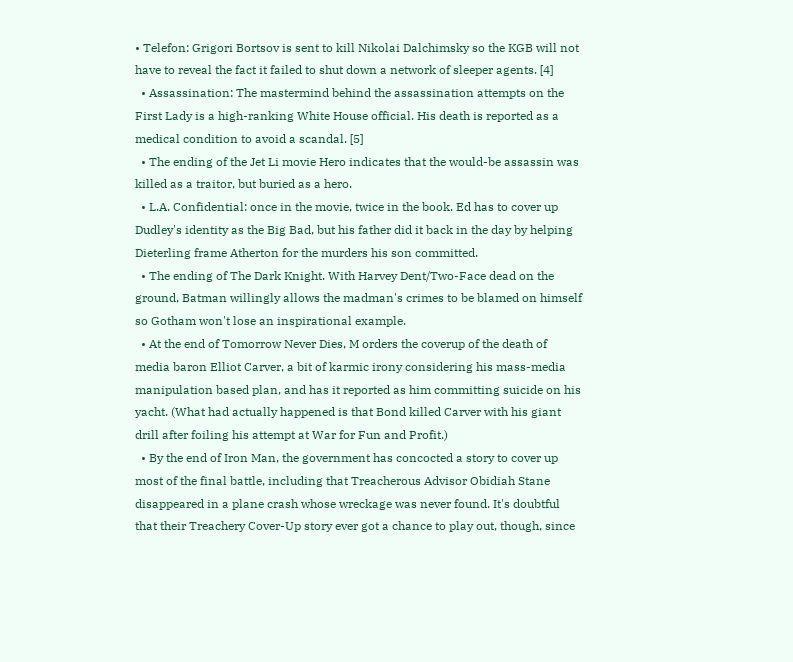• Telefon: Grigori Bortsov is sent to kill Nikolai Dalchimsky so the KGB will not have to reveal the fact it failed to shut down a network of sleeper agents. [4]
  • Assassination: The mastermind behind the assassination attempts on the First Lady is a high-ranking White House official. His death is reported as a medical condition to avoid a scandal. [5]
  • The ending of the Jet Li movie Hero indicates that the would-be assassin was killed as a traitor, but buried as a hero.
  • L.A. Confidential: once in the movie, twice in the book. Ed has to cover up Dudley's identity as the Big Bad, but his father did it back in the day by helping Dieterling frame Atherton for the murders his son committed.
  • The ending of The Dark Knight. With Harvey Dent/Two-Face dead on the ground, Batman willingly allows the madman's crimes to be blamed on himself so Gotham won't lose an inspirational example.
  • At the end of Tomorrow Never Dies, M orders the coverup of the death of media baron Elliot Carver, a bit of karmic irony considering his mass-media manipulation based plan, and has it reported as him committing suicide on his yacht. (What had actually happened is that Bond killed Carver with his giant drill after foiling his attempt at War for Fun and Profit.)
  • By the end of Iron Man, the government has concocted a story to cover up most of the final battle, including that Treacherous Advisor Obidiah Stane disappeared in a plane crash whose wreckage was never found. It's doubtful that their Treachery Cover-Up story ever got a chance to play out, though, since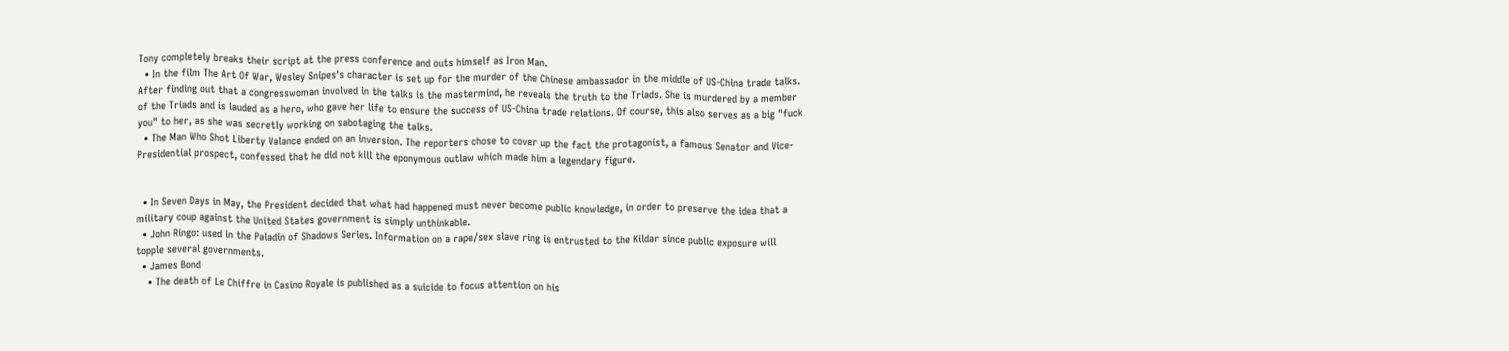Tony completely breaks their script at the press conference and outs himself as Iron Man.
  • In the film The Art Of War, Wesley Snipes's character is set up for the murder of the Chinese ambassador in the middle of US-China trade talks. After finding out that a congresswoman involved in the talks is the mastermind, he reveals the truth to the Triads. She is murdered by a member of the Triads and is lauded as a hero, who gave her life to ensure the success of US-China trade relations. Of course, this also serves as a big "fuck you" to her, as she was secretly working on sabotaging the talks.
  • The Man Who Shot Liberty Valance ended on an inversion. The reporters chose to cover up the fact the protagonist, a famous Senator and Vice-Presidential prospect, confessed that he did not kill the eponymous outlaw which made him a legendary figure.


  • In Seven Days in May, the President decided that what had happened must never become public knowledge, in order to preserve the idea that a military coup against the United States government is simply unthinkable.
  • John Ringo: used in the Paladin of Shadows Series. Information on a rape/sex slave ring is entrusted to the Kildar since public exposure will topple several governments.
  • James Bond
    • The death of Le Chiffre in Casino Royale is published as a suicide to focus attention on his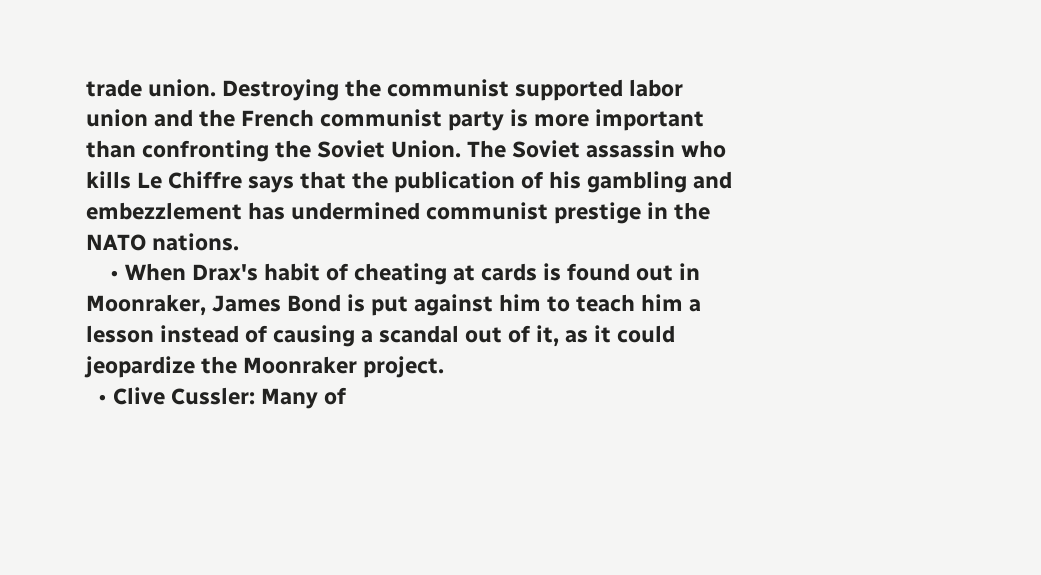trade union. Destroying the communist supported labor union and the French communist party is more important than confronting the Soviet Union. The Soviet assassin who kills Le Chiffre says that the publication of his gambling and embezzlement has undermined communist prestige in the NATO nations.
    • When Drax's habit of cheating at cards is found out in Moonraker, James Bond is put against him to teach him a lesson instead of causing a scandal out of it, as it could jeopardize the Moonraker project.
  • Clive Cussler: Many of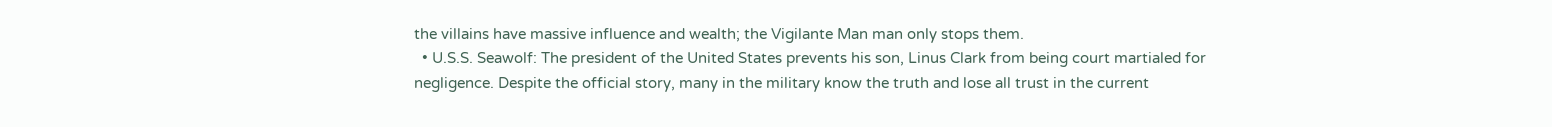the villains have massive influence and wealth; the Vigilante Man man only stops them.
  • U.S.S. Seawolf: The president of the United States prevents his son, Linus Clark from being court martialed for negligence. Despite the official story, many in the military know the truth and lose all trust in the current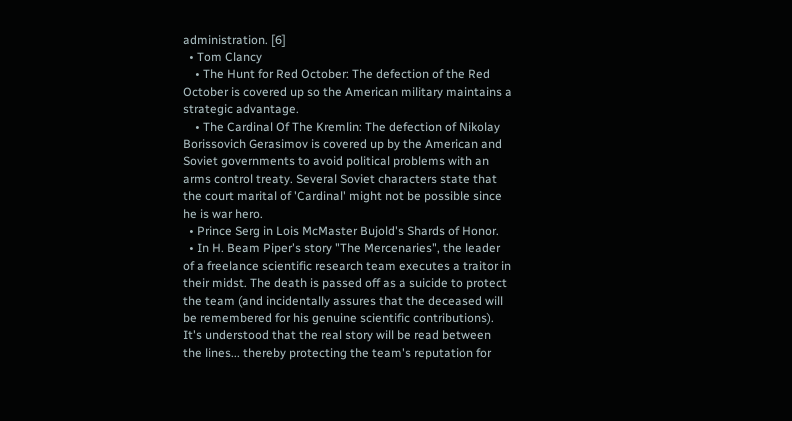administration. [6]
  • Tom Clancy
    • The Hunt for Red October: The defection of the Red October is covered up so the American military maintains a strategic advantage.
    • The Cardinal Of The Kremlin: The defection of Nikolay Borissovich Gerasimov is covered up by the American and Soviet governments to avoid political problems with an arms control treaty. Several Soviet characters state that the court marital of 'Cardinal' might not be possible since he is war hero.
  • Prince Serg in Lois McMaster Bujold's Shards of Honor.
  • In H. Beam Piper's story "The Mercenaries", the leader of a freelance scientific research team executes a traitor in their midst. The death is passed off as a suicide to protect the team (and incidentally assures that the deceased will be remembered for his genuine scientific contributions). It's understood that the real story will be read between the lines... thereby protecting the team's reputation for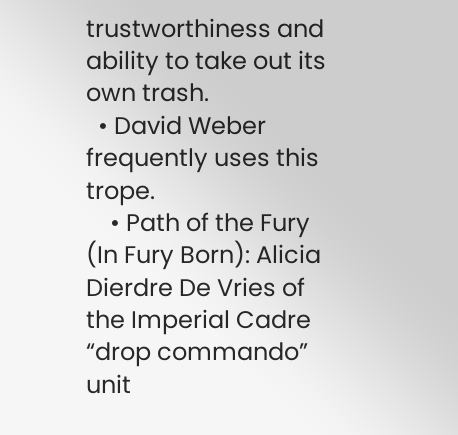trustworthiness and ability to take out its own trash.
  • David Weber frequently uses this trope.
    • Path of the Fury (In Fury Born): Alicia Dierdre De Vries of the Imperial Cadre “drop commando” unit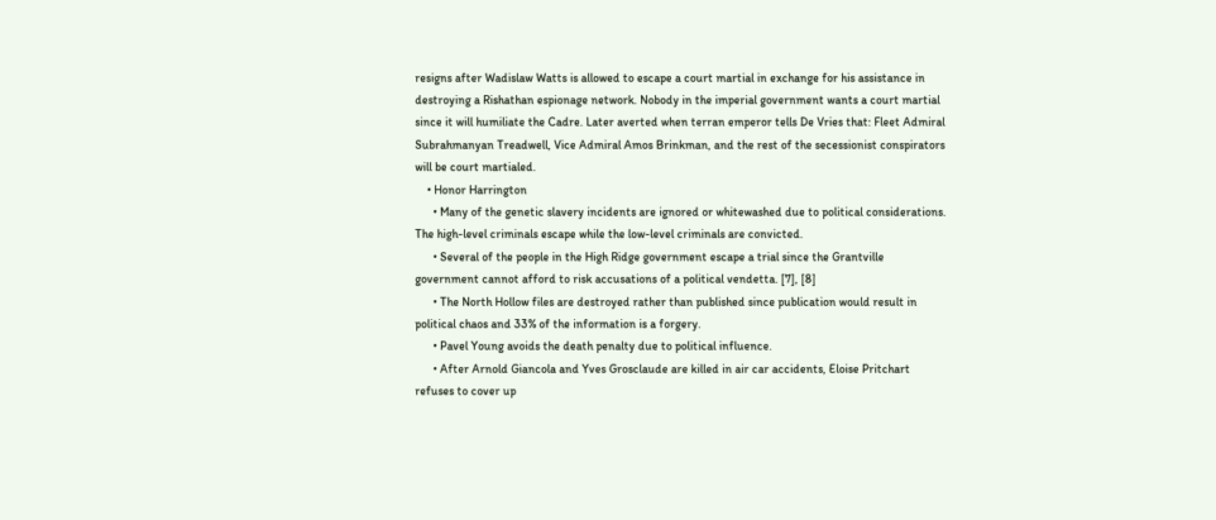resigns after Wadislaw Watts is allowed to escape a court martial in exchange for his assistance in destroying a Rishathan espionage network. Nobody in the imperial government wants a court martial since it will humiliate the Cadre. Later averted when terran emperor tells De Vries that: Fleet Admiral Subrahmanyan Treadwell, Vice Admiral Amos Brinkman, and the rest of the secessionist conspirators will be court martialed.
    • Honor Harrington
      • Many of the genetic slavery incidents are ignored or whitewashed due to political considerations. The high-level criminals escape while the low-level criminals are convicted.
      • Several of the people in the High Ridge government escape a trial since the Grantville government cannot afford to risk accusations of a political vendetta. [7], [8]
      • The North Hollow files are destroyed rather than published since publication would result in political chaos and 33% of the information is a forgery.
      • Pavel Young avoids the death penalty due to political influence.
      • After Arnold Giancola and Yves Grosclaude are killed in air car accidents, Eloise Pritchart refuses to cover up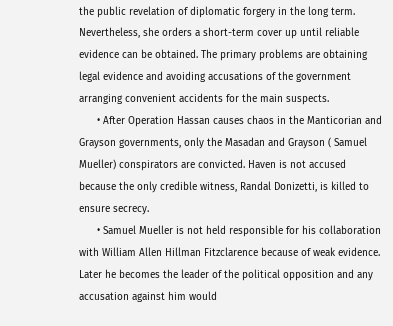the public revelation of diplomatic forgery in the long term. Nevertheless, she orders a short-term cover up until reliable evidence can be obtained. The primary problems are obtaining legal evidence and avoiding accusations of the government arranging convenient accidents for the main suspects.
      • After Operation Hassan causes chaos in the Manticorian and Grayson governments, only the Masadan and Grayson ( Samuel Mueller) conspirators are convicted. Haven is not accused because the only credible witness, Randal Donizetti, is killed to ensure secrecy.
      • Samuel Mueller is not held responsible for his collaboration with William Allen Hillman Fitzclarence because of weak evidence. Later he becomes the leader of the political opposition and any accusation against him would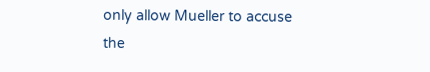only allow Mueller to accuse the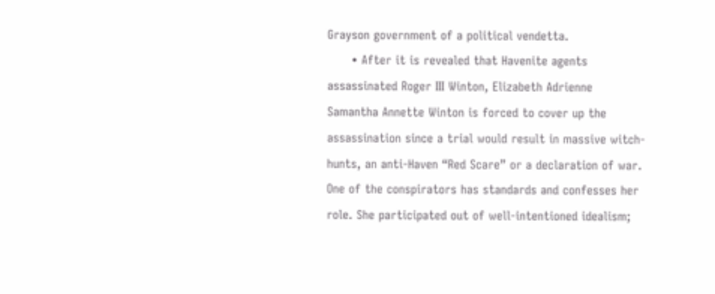Grayson government of a political vendetta.
      • After it is revealed that Havenite agents assassinated Roger III Winton, Elizabeth Adrienne Samantha Annette Winton is forced to cover up the assassination since a trial would result in massive witch-hunts, an anti-Haven “Red Scare” or a declaration of war. One of the conspirators has standards and confesses her role. She participated out of well-intentioned idealism;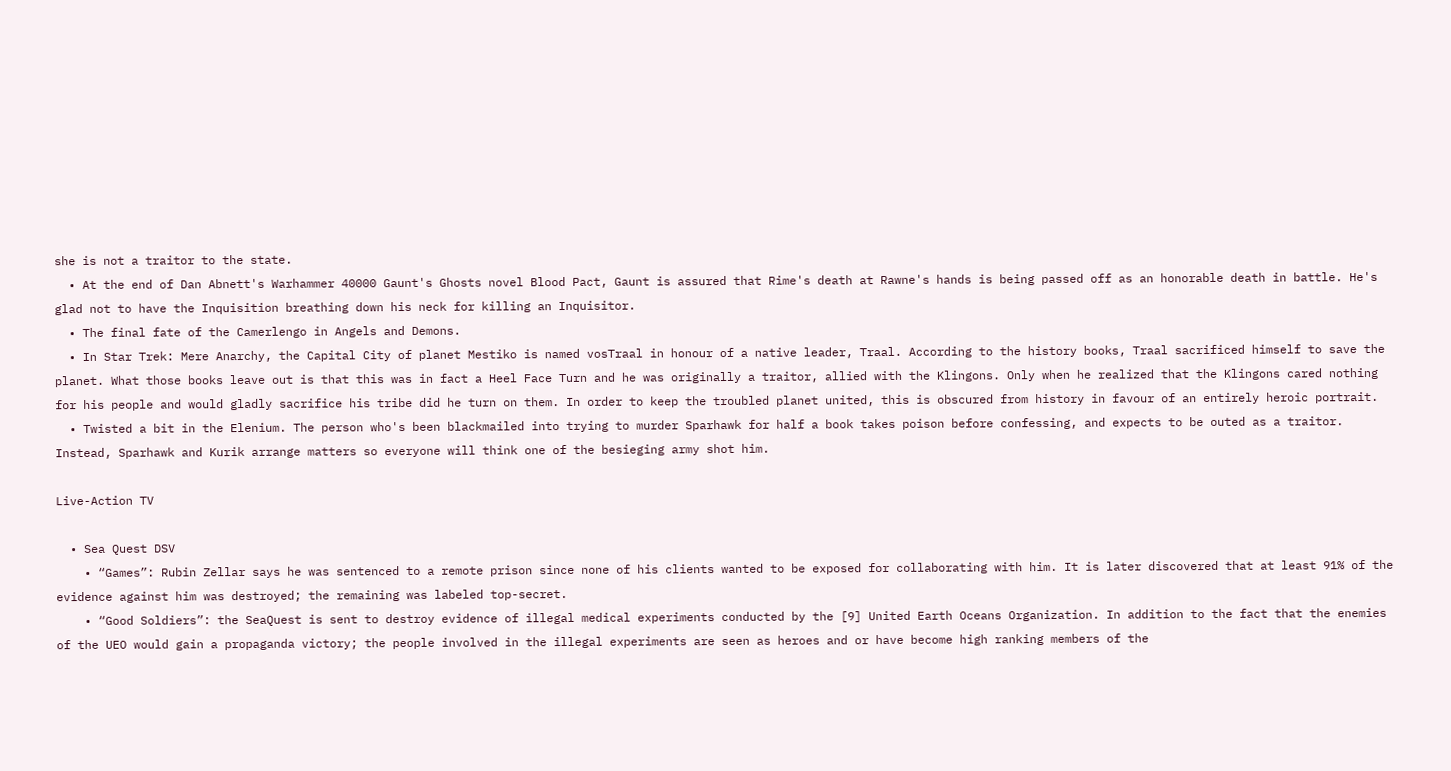she is not a traitor to the state.
  • At the end of Dan Abnett's Warhammer 40000 Gaunt's Ghosts novel Blood Pact, Gaunt is assured that Rime's death at Rawne's hands is being passed off as an honorable death in battle. He's glad not to have the Inquisition breathing down his neck for killing an Inquisitor.
  • The final fate of the Camerlengo in Angels and Demons.
  • In Star Trek: Mere Anarchy, the Capital City of planet Mestiko is named vosTraal in honour of a native leader, Traal. According to the history books, Traal sacrificed himself to save the planet. What those books leave out is that this was in fact a Heel Face Turn and he was originally a traitor, allied with the Klingons. Only when he realized that the Klingons cared nothing for his people and would gladly sacrifice his tribe did he turn on them. In order to keep the troubled planet united, this is obscured from history in favour of an entirely heroic portrait.
  • Twisted a bit in the Elenium. The person who's been blackmailed into trying to murder Sparhawk for half a book takes poison before confessing, and expects to be outed as a traitor. Instead, Sparhawk and Kurik arrange matters so everyone will think one of the besieging army shot him.

Live-Action TV

  • Sea Quest DSV
    • “Games”: Rubin Zellar says he was sentenced to a remote prison since none of his clients wanted to be exposed for collaborating with him. It is later discovered that at least 91% of the evidence against him was destroyed; the remaining was labeled top-secret.
    • “Good Soldiers”: the SeaQuest is sent to destroy evidence of illegal medical experiments conducted by the [9] United Earth Oceans Organization. In addition to the fact that the enemies of the UEO would gain a propaganda victory; the people involved in the illegal experiments are seen as heroes and or have become high ranking members of the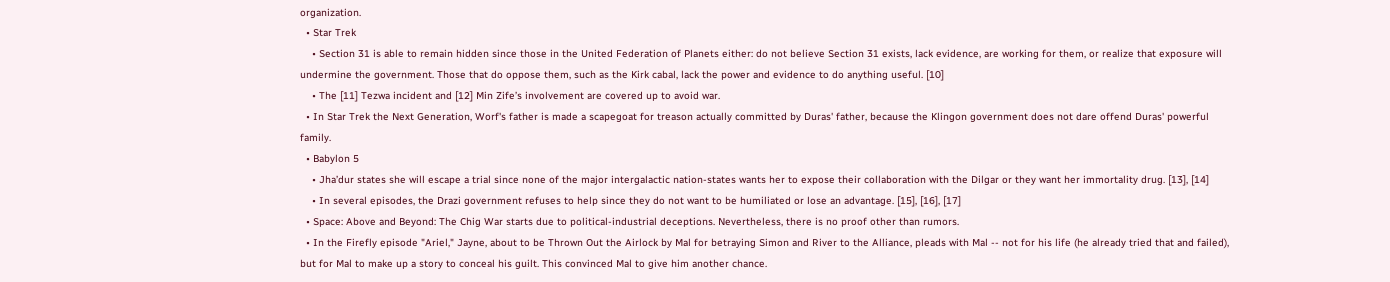organization.
  • Star Trek
    • Section 31 is able to remain hidden since those in the United Federation of Planets either: do not believe Section 31 exists, lack evidence, are working for them, or realize that exposure will undermine the government. Those that do oppose them, such as the Kirk cabal, lack the power and evidence to do anything useful. [10]
    • The [11] Tezwa incident and [12] Min Zife’s involvement are covered up to avoid war.
  • In Star Trek the Next Generation, Worf's father is made a scapegoat for treason actually committed by Duras' father, because the Klingon government does not dare offend Duras' powerful family.
  • Babylon 5
    • Jha’dur states she will escape a trial since none of the major intergalactic nation-states wants her to expose their collaboration with the Dilgar or they want her immortality drug. [13], [14]
    • In several episodes, the Drazi government refuses to help since they do not want to be humiliated or lose an advantage. [15], [16], [17]
  • Space: Above and Beyond: The Chig War starts due to political-industrial deceptions. Nevertheless, there is no proof other than rumors.
  • In the Firefly episode "Ariel," Jayne, about to be Thrown Out the Airlock by Mal for betraying Simon and River to the Alliance, pleads with Mal -- not for his life (he already tried that and failed), but for Mal to make up a story to conceal his guilt. This convinced Mal to give him another chance.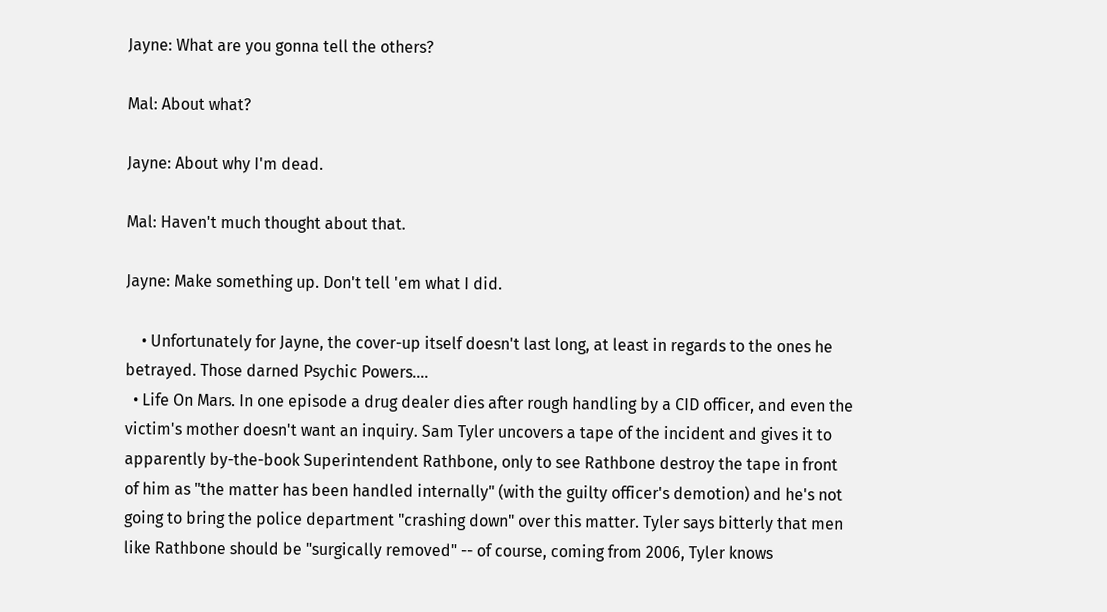Jayne: What are you gonna tell the others?

Mal: About what?

Jayne: About why I'm dead.

Mal: Haven't much thought about that.

Jayne: Make something up. Don't tell 'em what I did.

    • Unfortunately for Jayne, the cover-up itself doesn't last long, at least in regards to the ones he betrayed. Those darned Psychic Powers....
  • Life On Mars. In one episode a drug dealer dies after rough handling by a CID officer, and even the victim's mother doesn't want an inquiry. Sam Tyler uncovers a tape of the incident and gives it to apparently by-the-book Superintendent Rathbone, only to see Rathbone destroy the tape in front of him as "the matter has been handled internally" (with the guilty officer's demotion) and he's not going to bring the police department "crashing down" over this matter. Tyler says bitterly that men like Rathbone should be "surgically removed" -- of course, coming from 2006, Tyler knows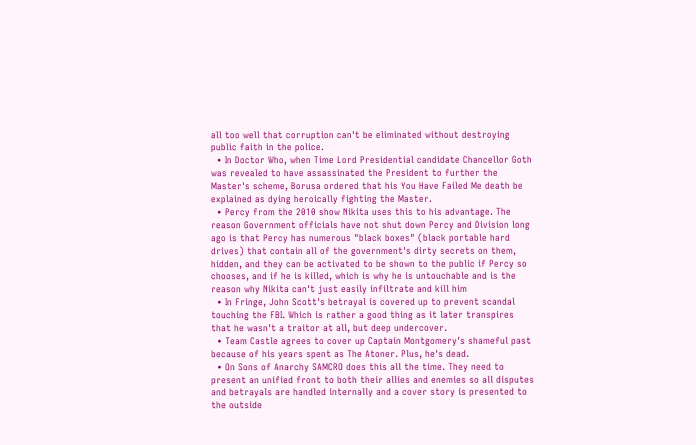all too well that corruption can't be eliminated without destroying public faith in the police.
  • In Doctor Who, when Time Lord Presidential candidate Chancellor Goth was revealed to have assassinated the President to further the Master's scheme, Borusa ordered that his You Have Failed Me death be explained as dying heroically fighting the Master.
  • Percy from the 2010 show Nikita uses this to his advantage. The reason Government officials have not shut down Percy and Division long ago is that Percy has numerous "black boxes" (black portable hard drives) that contain all of the government's dirty secrets on them, hidden, and they can be activated to be shown to the public if Percy so chooses, and if he is killed, which is why he is untouchable and is the reason why Nikita can't just easily infiltrate and kill him
  • In Fringe, John Scott's betrayal is covered up to prevent scandal touching the FBI. Which is rather a good thing as it later transpires that he wasn't a traitor at all, but deep undercover.
  • Team Castle agrees to cover up Captain Montgomery's shameful past because of his years spent as The Atoner. Plus, he's dead.
  • On Sons of Anarchy SAMCRO does this all the time. They need to present an unified front to both their allies and enemies so all disputes and betrayals are handled internally and a cover story is presented to the outside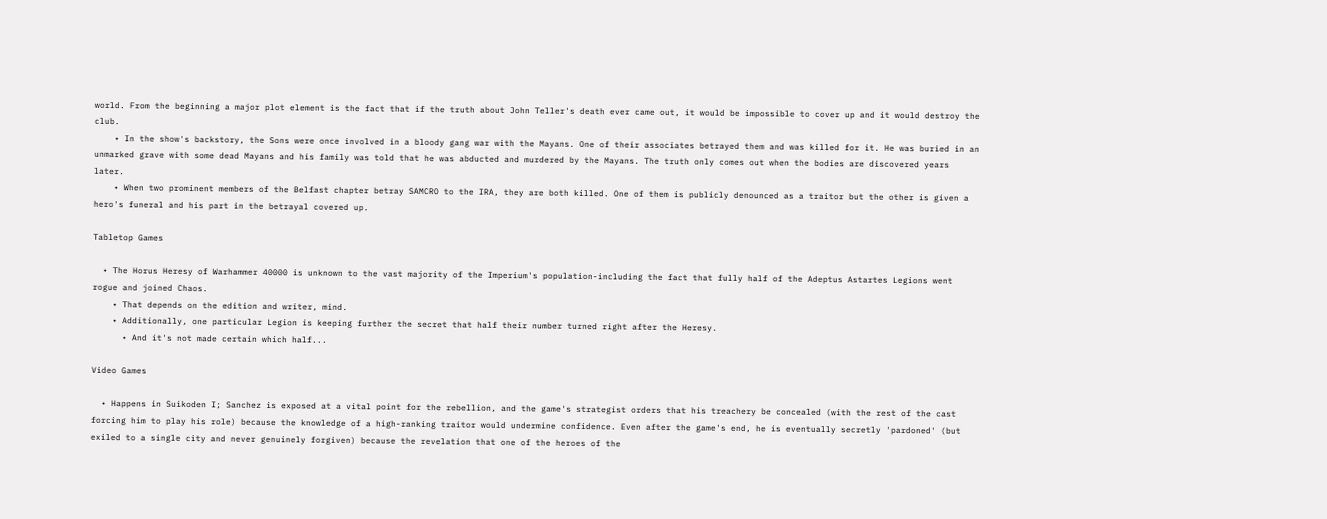world. From the beginning a major plot element is the fact that if the truth about John Teller's death ever came out, it would be impossible to cover up and it would destroy the club.
    • In the show's backstory, the Sons were once involved in a bloody gang war with the Mayans. One of their associates betrayed them and was killed for it. He was buried in an unmarked grave with some dead Mayans and his family was told that he was abducted and murdered by the Mayans. The truth only comes out when the bodies are discovered years later.
    • When two prominent members of the Belfast chapter betray SAMCRO to the IRA, they are both killed. One of them is publicly denounced as a traitor but the other is given a hero's funeral and his part in the betrayal covered up.

Tabletop Games

  • The Horus Heresy of Warhammer 40000 is unknown to the vast majority of the Imperium's population-including the fact that fully half of the Adeptus Astartes Legions went rogue and joined Chaos.
    • That depends on the edition and writer, mind.
    • Additionally, one particular Legion is keeping further the secret that half their number turned right after the Heresy.
      • And it's not made certain which half...

Video Games

  • Happens in Suikoden I; Sanchez is exposed at a vital point for the rebellion, and the game's strategist orders that his treachery be concealed (with the rest of the cast forcing him to play his role) because the knowledge of a high-ranking traitor would undermine confidence. Even after the game's end, he is eventually secretly 'pardoned' (but exiled to a single city and never genuinely forgiven) because the revelation that one of the heroes of the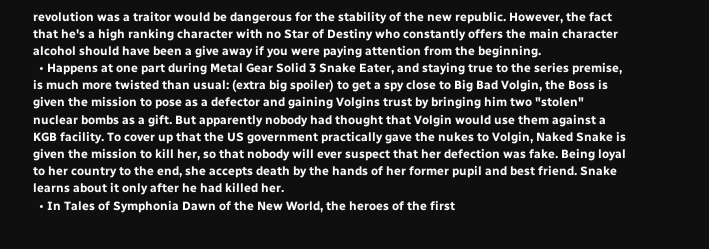revolution was a traitor would be dangerous for the stability of the new republic. However, the fact that he's a high ranking character with no Star of Destiny who constantly offers the main character alcohol should have been a give away if you were paying attention from the beginning.
  • Happens at one part during Metal Gear Solid 3 Snake Eater, and staying true to the series premise, is much more twisted than usual: (extra big spoiler) to get a spy close to Big Bad Volgin, the Boss is given the mission to pose as a defector and gaining Volgins trust by bringing him two "stolen" nuclear bombs as a gift. But apparently nobody had thought that Volgin would use them against a KGB facility. To cover up that the US government practically gave the nukes to Volgin, Naked Snake is given the mission to kill her, so that nobody will ever suspect that her defection was fake. Being loyal to her country to the end, she accepts death by the hands of her former pupil and best friend. Snake learns about it only after he had killed her.
  • In Tales of Symphonia Dawn of the New World, the heroes of the first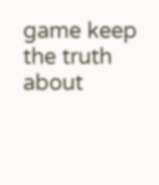game keep the truth about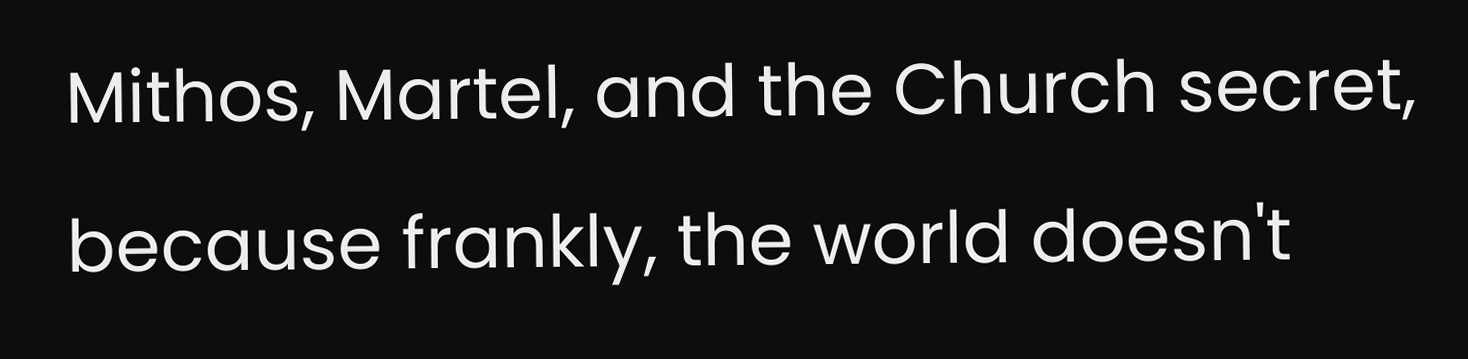Mithos, Martel, and the Church secret, because frankly, the world doesn't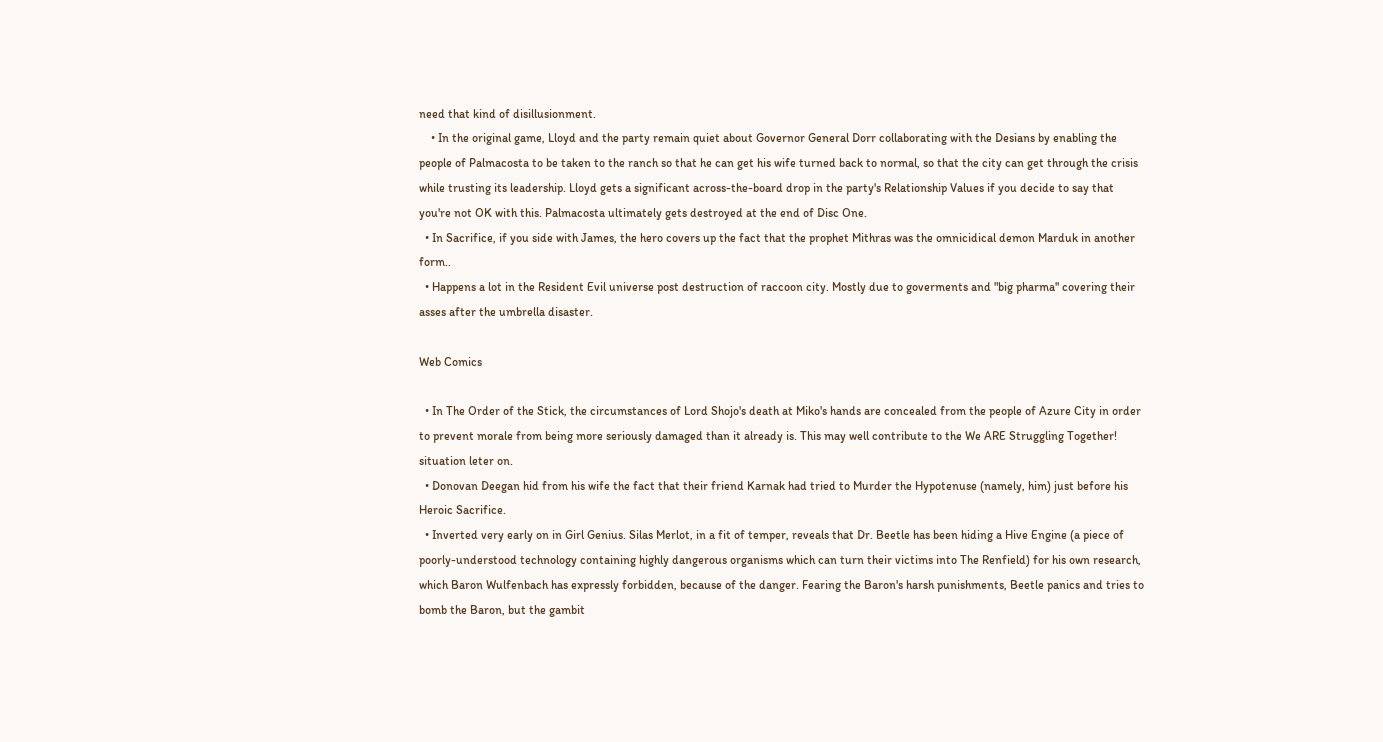need that kind of disillusionment.
    • In the original game, Lloyd and the party remain quiet about Governor General Dorr collaborating with the Desians by enabling the people of Palmacosta to be taken to the ranch so that he can get his wife turned back to normal, so that the city can get through the crisis while trusting its leadership. Lloyd gets a significant across-the-board drop in the party's Relationship Values if you decide to say that you're not OK with this. Palmacosta ultimately gets destroyed at the end of Disc One.
  • In Sacrifice, if you side with James, the hero covers up the fact that the prophet Mithras was the omnicidical demon Marduk in another form..
  • Happens a lot in the Resident Evil universe post destruction of raccoon city. Mostly due to goverments and "big pharma" covering their asses after the umbrella disaster.

Web Comics

  • In The Order of the Stick, the circumstances of Lord Shojo's death at Miko's hands are concealed from the people of Azure City in order to prevent morale from being more seriously damaged than it already is. This may well contribute to the We ARE Struggling Together! situation leter on.
  • Donovan Deegan hid from his wife the fact that their friend Karnak had tried to Murder the Hypotenuse (namely, him) just before his Heroic Sacrifice.
  • Inverted very early on in Girl Genius. Silas Merlot, in a fit of temper, reveals that Dr. Beetle has been hiding a Hive Engine (a piece of poorly-understood technology containing highly dangerous organisms which can turn their victims into The Renfield) for his own research, which Baron Wulfenbach has expressly forbidden, because of the danger. Fearing the Baron's harsh punishments, Beetle panics and tries to bomb the Baron, but the gambit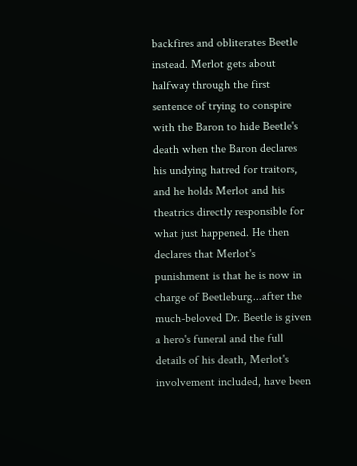backfires and obliterates Beetle instead. Merlot gets about halfway through the first sentence of trying to conspire with the Baron to hide Beetle's death when the Baron declares his undying hatred for traitors, and he holds Merlot and his theatrics directly responsible for what just happened. He then declares that Merlot's punishment is that he is now in charge of Beetleburg...after the much-beloved Dr. Beetle is given a hero's funeral and the full details of his death, Merlot's involvement included, have been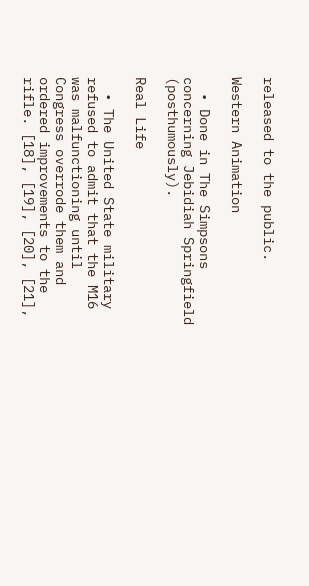released to the public.

Western Animation

  • Done in The Simpsons concerning Jebidiah Springfield (posthumously).

Real Life

  • The United State military refused to admit that the M16 was malfunctioning until Congress overrode them and ordered improvements to the rifle. [18], [19], [20], [21],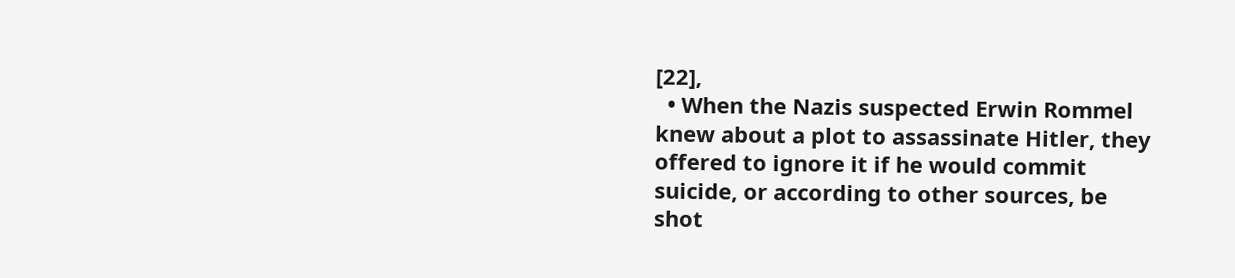[22],
  • When the Nazis suspected Erwin Rommel knew about a plot to assassinate Hitler, they offered to ignore it if he would commit suicide, or according to other sources, be shot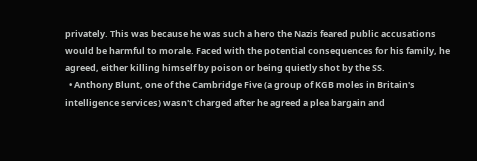privately. This was because he was such a hero the Nazis feared public accusations would be harmful to morale. Faced with the potential consequences for his family, he agreed, either killing himself by poison or being quietly shot by the SS.
  • Anthony Blunt, one of the Cambridge Five (a group of KGB moles in Britain's intelligence services) wasn't charged after he agreed a plea bargain and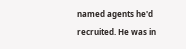named agents he'd recruited. He was in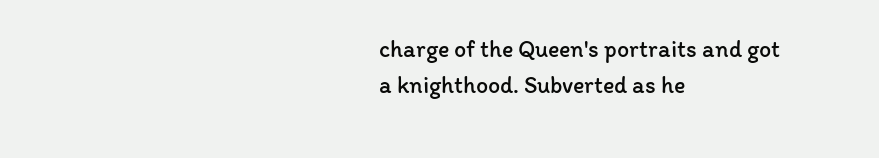charge of the Queen's portraits and got a knighthood. Subverted as he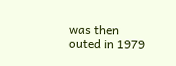was then outed in 1979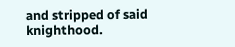and stripped of said knighthood.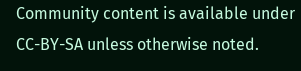Community content is available under CC-BY-SA unless otherwise noted.